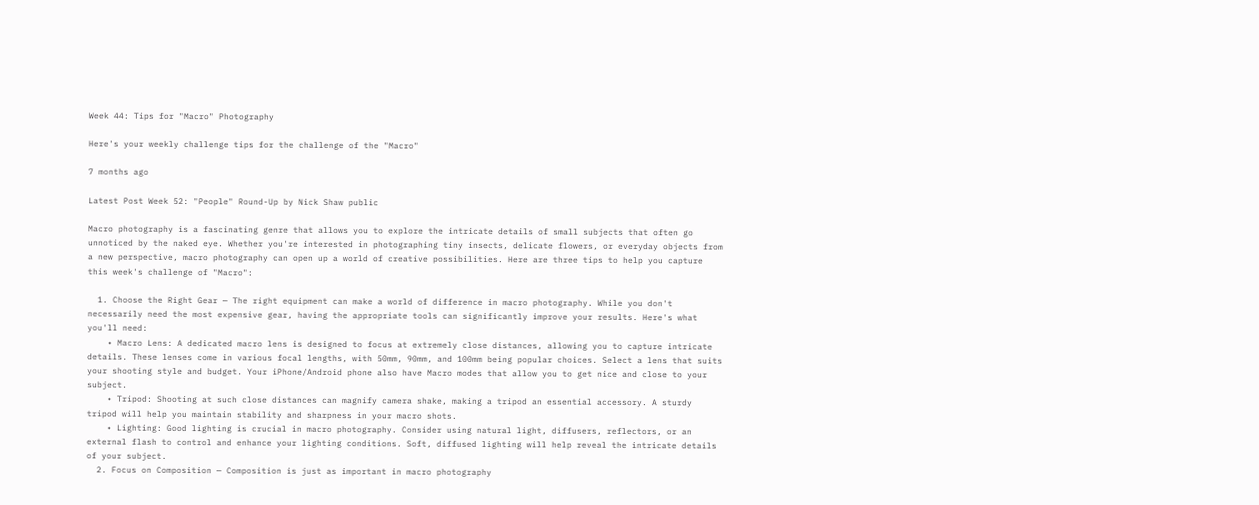Week 44: Tips for "Macro" Photography

Here's your weekly challenge tips for the challenge of the "Macro"

7 months ago

Latest Post Week 52: "People" Round-Up by Nick Shaw public

Macro photography is a fascinating genre that allows you to explore the intricate details of small subjects that often go unnoticed by the naked eye. Whether you're interested in photographing tiny insects, delicate flowers, or everyday objects from a new perspective, macro photography can open up a world of creative possibilities. Here are three tips to help you capture this week's challenge of "Macro":

  1. Choose the Right Gear — The right equipment can make a world of difference in macro photography. While you don't necessarily need the most expensive gear, having the appropriate tools can significantly improve your results. Here's what you'll need:
    • Macro Lens: A dedicated macro lens is designed to focus at extremely close distances, allowing you to capture intricate details. These lenses come in various focal lengths, with 50mm, 90mm, and 100mm being popular choices. Select a lens that suits your shooting style and budget. Your iPhone/Android phone also have Macro modes that allow you to get nice and close to your subject.
    • Tripod: Shooting at such close distances can magnify camera shake, making a tripod an essential accessory. A sturdy tripod will help you maintain stability and sharpness in your macro shots.
    • Lighting: Good lighting is crucial in macro photography. Consider using natural light, diffusers, reflectors, or an external flash to control and enhance your lighting conditions. Soft, diffused lighting will help reveal the intricate details of your subject.
  2. Focus on Composition — Composition is just as important in macro photography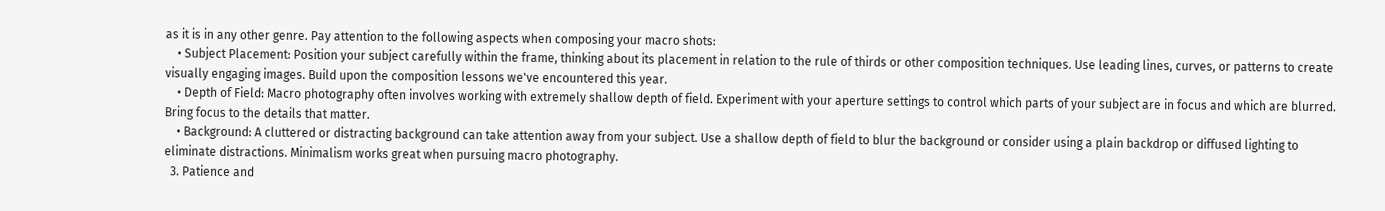as it is in any other genre. Pay attention to the following aspects when composing your macro shots:
    • Subject Placement: Position your subject carefully within the frame, thinking about its placement in relation to the rule of thirds or other composition techniques. Use leading lines, curves, or patterns to create visually engaging images. Build upon the composition lessons we've encountered this year.
    • Depth of Field: Macro photography often involves working with extremely shallow depth of field. Experiment with your aperture settings to control which parts of your subject are in focus and which are blurred. Bring focus to the details that matter.
    • Background: A cluttered or distracting background can take attention away from your subject. Use a shallow depth of field to blur the background or consider using a plain backdrop or diffused lighting to eliminate distractions. Minimalism works great when pursuing macro photography.
  3. Patience and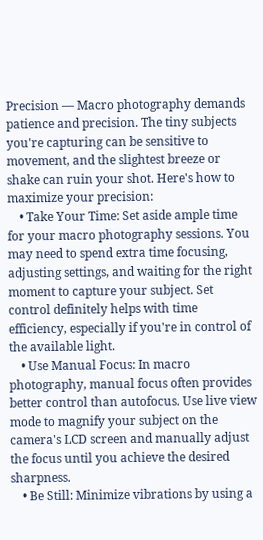Precision — Macro photography demands patience and precision. The tiny subjects you're capturing can be sensitive to movement, and the slightest breeze or shake can ruin your shot. Here's how to maximize your precision:
    • Take Your Time: Set aside ample time for your macro photography sessions. You may need to spend extra time focusing, adjusting settings, and waiting for the right moment to capture your subject. Set control definitely helps with time efficiency, especially if you're in control of the available light.
    • Use Manual Focus: In macro photography, manual focus often provides better control than autofocus. Use live view mode to magnify your subject on the camera's LCD screen and manually adjust the focus until you achieve the desired sharpness.
    • Be Still: Minimize vibrations by using a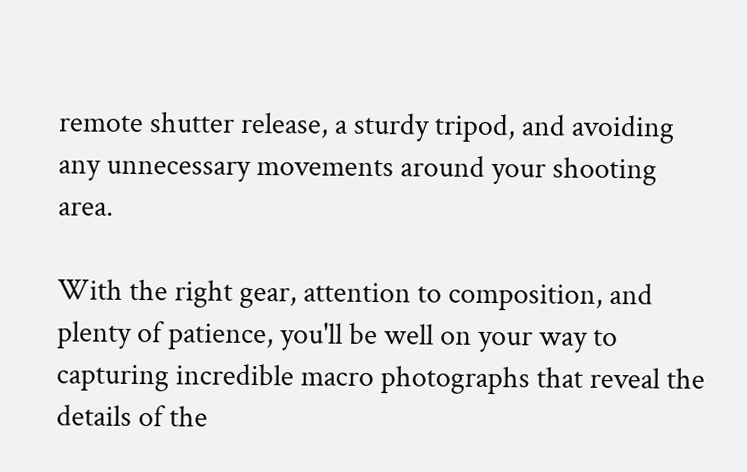remote shutter release, a sturdy tripod, and avoiding any unnecessary movements around your shooting area.

With the right gear, attention to composition, and plenty of patience, you'll be well on your way to capturing incredible macro photographs that reveal the details of the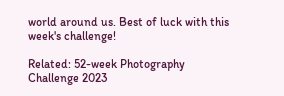world around us. Best of luck with this week's challenge!

Related: 52-week Photography Challenge 2023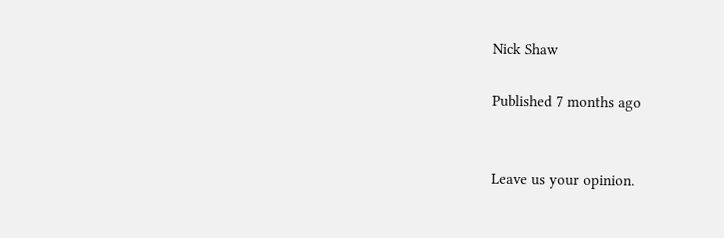Nick Shaw

Published 7 months ago


Leave us your opinion.